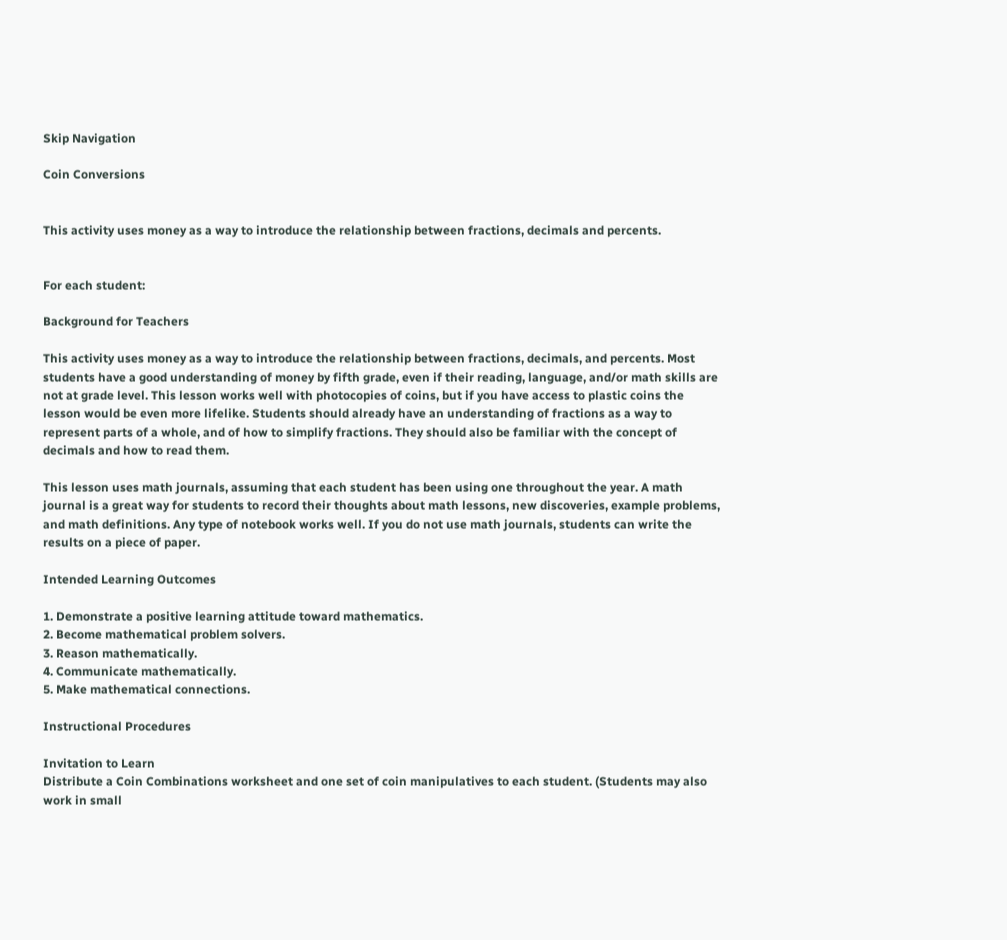Skip Navigation

Coin Conversions


This activity uses money as a way to introduce the relationship between fractions, decimals and percents.


For each student:

Background for Teachers

This activity uses money as a way to introduce the relationship between fractions, decimals, and percents. Most students have a good understanding of money by fifth grade, even if their reading, language, and/or math skills are not at grade level. This lesson works well with photocopies of coins, but if you have access to plastic coins the lesson would be even more lifelike. Students should already have an understanding of fractions as a way to represent parts of a whole, and of how to simplify fractions. They should also be familiar with the concept of decimals and how to read them.

This lesson uses math journals, assuming that each student has been using one throughout the year. A math journal is a great way for students to record their thoughts about math lessons, new discoveries, example problems, and math definitions. Any type of notebook works well. If you do not use math journals, students can write the results on a piece of paper.

Intended Learning Outcomes

1. Demonstrate a positive learning attitude toward mathematics.
2. Become mathematical problem solvers.
3. Reason mathematically.
4. Communicate mathematically.
5. Make mathematical connections.

Instructional Procedures

Invitation to Learn
Distribute a Coin Combinations worksheet and one set of coin manipulatives to each student. (Students may also work in small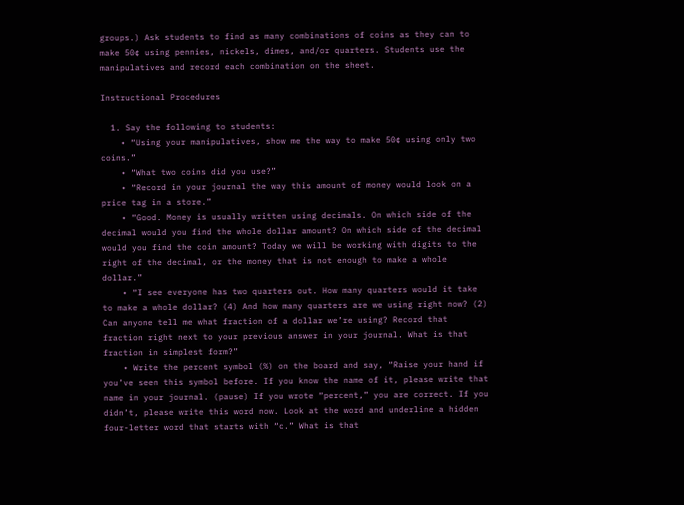groups.) Ask students to find as many combinations of coins as they can to make 50¢ using pennies, nickels, dimes, and/or quarters. Students use the manipulatives and record each combination on the sheet.

Instructional Procedures

  1. Say the following to students:
    • “Using your manipulatives, show me the way to make 50¢ using only two coins.”
    • “What two coins did you use?”
    • “Record in your journal the way this amount of money would look on a price tag in a store.”
    • “Good. Money is usually written using decimals. On which side of the decimal would you find the whole dollar amount? On which side of the decimal would you find the coin amount? Today we will be working with digits to the right of the decimal, or the money that is not enough to make a whole dollar.”
    • “I see everyone has two quarters out. How many quarters would it take to make a whole dollar? (4) And how many quarters are we using right now? (2) Can anyone tell me what fraction of a dollar we’re using? Record that fraction right next to your previous answer in your journal. What is that fraction in simplest form?”
    • Write the percent symbol (%) on the board and say, “Raise your hand if you’ve seen this symbol before. If you know the name of it, please write that name in your journal. (pause) If you wrote “percent,” you are correct. If you didn’t, please write this word now. Look at the word and underline a hidden four-letter word that starts with “c.” What is that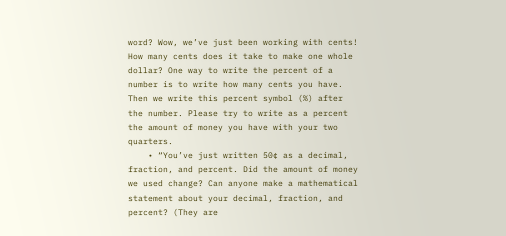word? Wow, we’ve just been working with cents! How many cents does it take to make one whole dollar? One way to write the percent of a number is to write how many cents you have. Then we write this percent symbol (%) after the number. Please try to write as a percent the amount of money you have with your two quarters.
    • “You’ve just written 50¢ as a decimal, fraction, and percent. Did the amount of money we used change? Can anyone make a mathematical statement about your decimal, fraction, and percent? (They are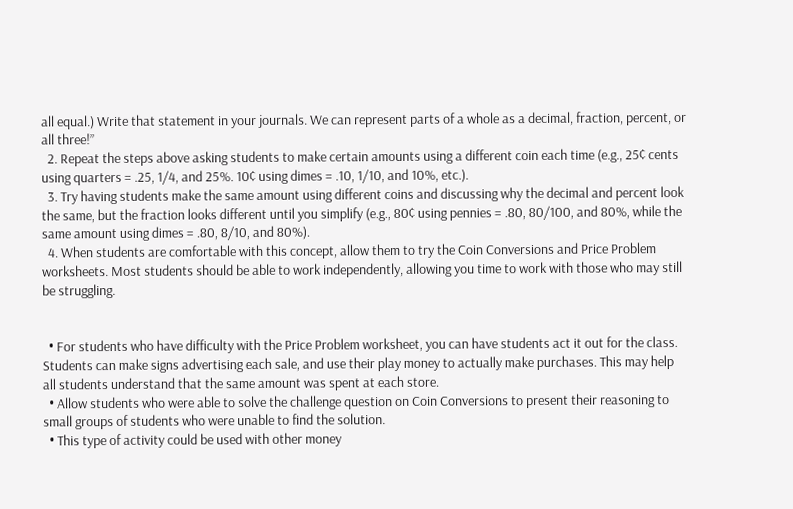all equal.) Write that statement in your journals. We can represent parts of a whole as a decimal, fraction, percent, or all three!”
  2. Repeat the steps above asking students to make certain amounts using a different coin each time (e.g., 25¢ cents using quarters = .25, 1/4, and 25%. 10¢ using dimes = .10, 1/10, and 10%, etc.).
  3. Try having students make the same amount using different coins and discussing why the decimal and percent look the same, but the fraction looks different until you simplify (e.g., 80¢ using pennies = .80, 80/100, and 80%, while the same amount using dimes = .80, 8/10, and 80%).
  4. When students are comfortable with this concept, allow them to try the Coin Conversions and Price Problem worksheets. Most students should be able to work independently, allowing you time to work with those who may still be struggling.


  • For students who have difficulty with the Price Problem worksheet, you can have students act it out for the class. Students can make signs advertising each sale, and use their play money to actually make purchases. This may help all students understand that the same amount was spent at each store.
  • Allow students who were able to solve the challenge question on Coin Conversions to present their reasoning to small groups of students who were unable to find the solution.
  • This type of activity could be used with other money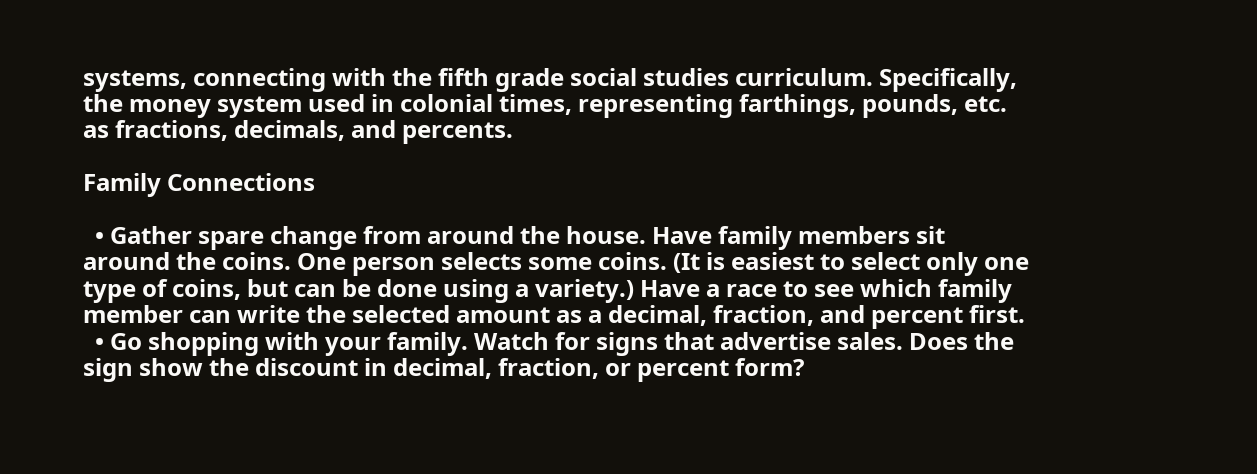systems, connecting with the fifth grade social studies curriculum. Specifically, the money system used in colonial times, representing farthings, pounds, etc. as fractions, decimals, and percents.

Family Connections

  • Gather spare change from around the house. Have family members sit around the coins. One person selects some coins. (It is easiest to select only one type of coins, but can be done using a variety.) Have a race to see which family member can write the selected amount as a decimal, fraction, and percent first.
  • Go shopping with your family. Watch for signs that advertise sales. Does the sign show the discount in decimal, fraction, or percent form?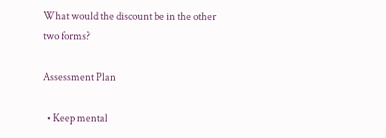What would the discount be in the other two forms?

Assessment Plan

  • Keep mental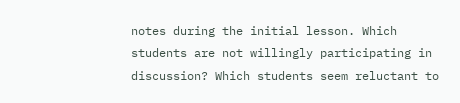notes during the initial lesson. Which students are not willingly participating in discussion? Which students seem reluctant to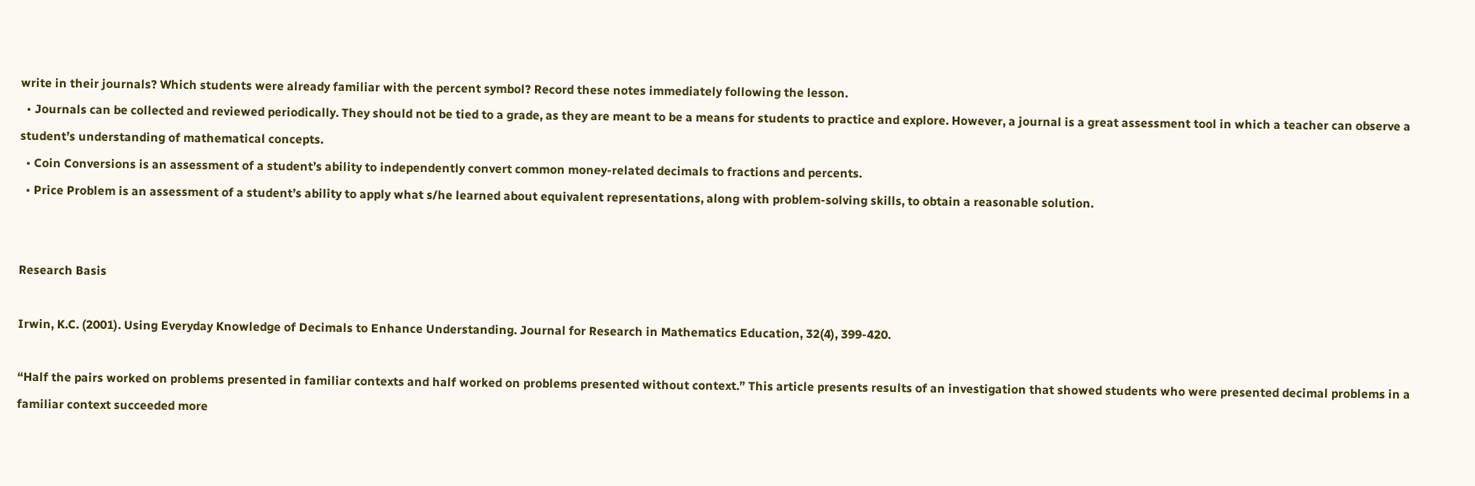write in their journals? Which students were already familiar with the percent symbol? Record these notes immediately following the lesson.
  • Journals can be collected and reviewed periodically. They should not be tied to a grade, as they are meant to be a means for students to practice and explore. However, a journal is a great assessment tool in which a teacher can observe a student’s understanding of mathematical concepts.
  • Coin Conversions is an assessment of a student’s ability to independently convert common money-related decimals to fractions and percents.
  • Price Problem is an assessment of a student’s ability to apply what s/he learned about equivalent representations, along with problem-solving skills, to obtain a reasonable solution.


Research Basis

Irwin, K.C. (2001). Using Everyday Knowledge of Decimals to Enhance Understanding. Journal for Research in Mathematics Education, 32(4), 399-420.

“Half the pairs worked on problems presented in familiar contexts and half worked on problems presented without context.” This article presents results of an investigation that showed students who were presented decimal problems in a familiar context succeeded more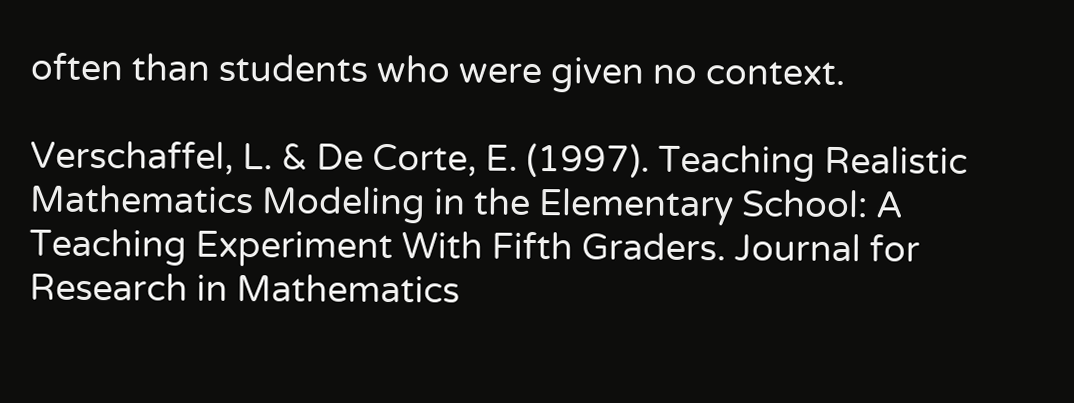often than students who were given no context.

Verschaffel, L. & De Corte, E. (1997). Teaching Realistic Mathematics Modeling in the Elementary School: A Teaching Experiment With Fifth Graders. Journal for Research in Mathematics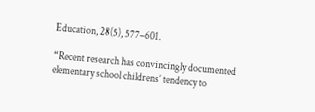Education, 28(5), 577–601.

“Recent research has convincingly documented elementary school childrens’ tendency to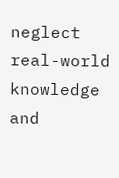neglect real-world knowledge and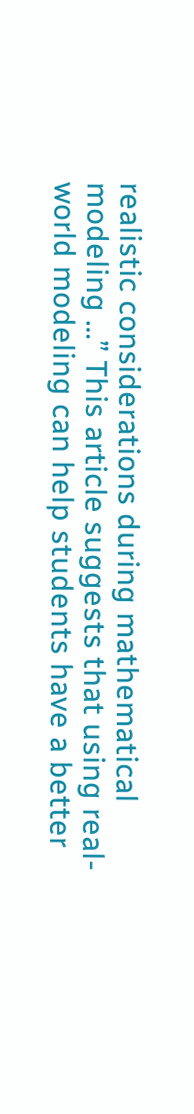realistic considerations during mathematical modeling …” This article suggests that using real-world modeling can help students have a better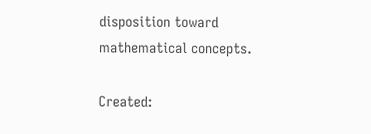disposition toward mathematical concepts.

Created: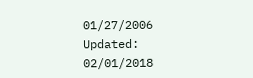01/27/2006
Updated: 02/01/2018